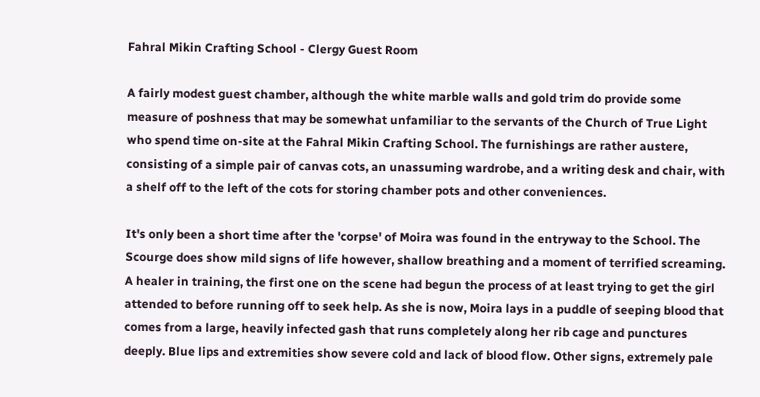Fahral Mikin Crafting School - Clergy Guest Room

A fairly modest guest chamber, although the white marble walls and gold trim do provide some measure of poshness that may be somewhat unfamiliar to the servants of the Church of True Light who spend time on-site at the Fahral Mikin Crafting School. The furnishings are rather austere, consisting of a simple pair of canvas cots, an unassuming wardrobe, and a writing desk and chair, with a shelf off to the left of the cots for storing chamber pots and other conveniences.

It's only been a short time after the 'corpse' of Moira was found in the entryway to the School. The Scourge does show mild signs of life however, shallow breathing and a moment of terrified screaming. A healer in training, the first one on the scene had begun the process of at least trying to get the girl attended to before running off to seek help. As she is now, Moira lays in a puddle of seeping blood that comes from a large, heavily infected gash that runs completely along her rib cage and punctures deeply. Blue lips and extremities show severe cold and lack of blood flow. Other signs, extremely pale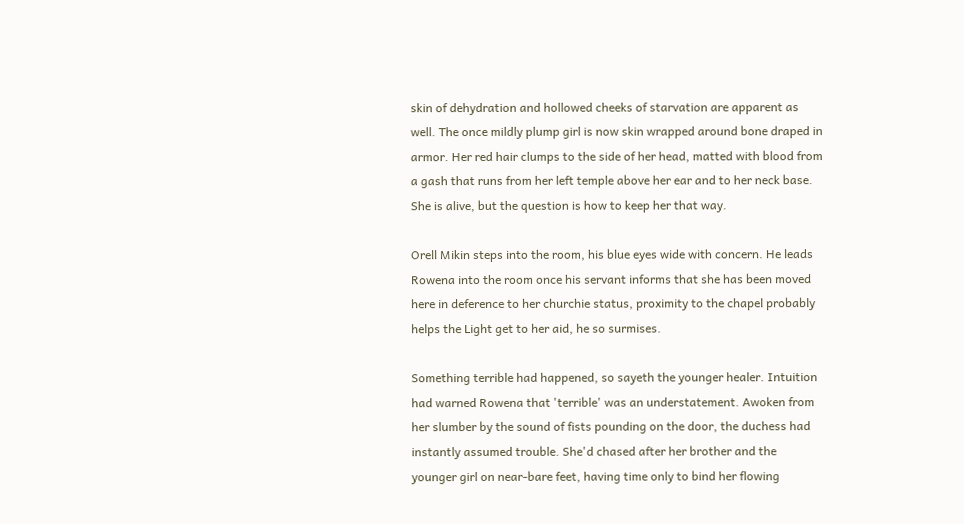skin of dehydration and hollowed cheeks of starvation are apparent as well. The once mildly plump girl is now skin wrapped around bone draped in armor. Her red hair clumps to the side of her head, matted with blood from a gash that runs from her left temple above her ear and to her neck base. She is alive, but the question is how to keep her that way.

Orell Mikin steps into the room, his blue eyes wide with concern. He leads Rowena into the room once his servant informs that she has been moved here in deference to her churchie status, proximity to the chapel probably helps the Light get to her aid, he so surmises.

Something terrible had happened, so sayeth the younger healer. Intuition had warned Rowena that 'terrible' was an understatement. Awoken from her slumber by the sound of fists pounding on the door, the duchess had instantly assumed trouble. She'd chased after her brother and the younger girl on near-bare feet, having time only to bind her flowing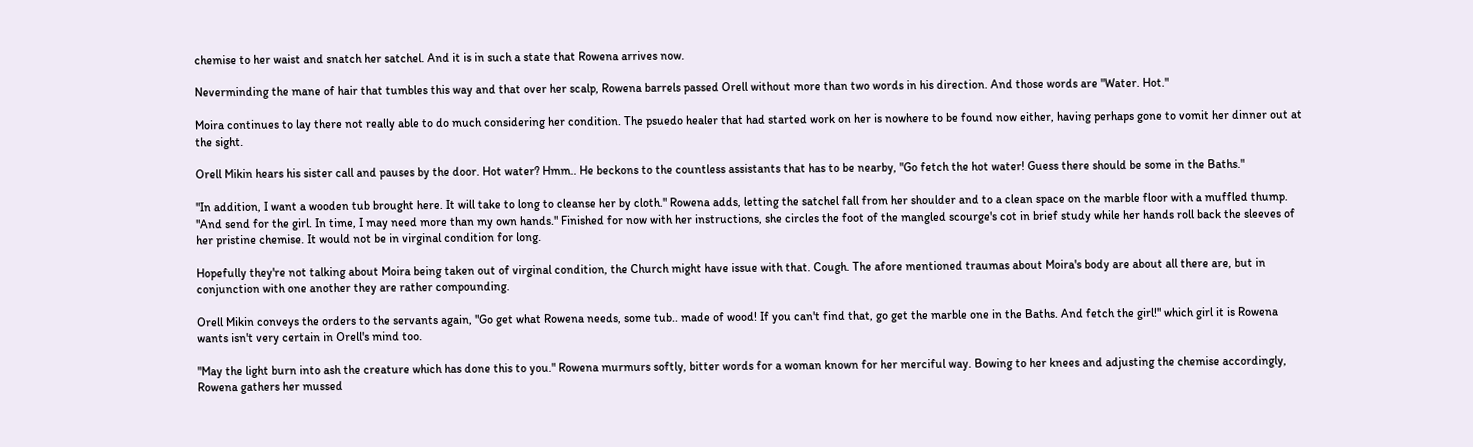chemise to her waist and snatch her satchel. And it is in such a state that Rowena arrives now.

Neverminding the mane of hair that tumbles this way and that over her scalp, Rowena barrels passed Orell without more than two words in his direction. And those words are "Water. Hot."

Moira continues to lay there not really able to do much considering her condition. The psuedo healer that had started work on her is nowhere to be found now either, having perhaps gone to vomit her dinner out at the sight.

Orell Mikin hears his sister call and pauses by the door. Hot water? Hmm.. He beckons to the countless assistants that has to be nearby, "Go fetch the hot water! Guess there should be some in the Baths."

"In addition, I want a wooden tub brought here. It will take to long to cleanse her by cloth." Rowena adds, letting the satchel fall from her shoulder and to a clean space on the marble floor with a muffled thump. "And send for the girl. In time, I may need more than my own hands." Finished for now with her instructions, she circles the foot of the mangled scourge's cot in brief study while her hands roll back the sleeves of her pristine chemise. It would not be in virginal condition for long.

Hopefully they're not talking about Moira being taken out of virginal condition, the Church might have issue with that. Cough. The afore mentioned traumas about Moira's body are about all there are, but in conjunction with one another they are rather compounding.

Orell Mikin conveys the orders to the servants again, "Go get what Rowena needs, some tub.. made of wood! If you can't find that, go get the marble one in the Baths. And fetch the girl!" which girl it is Rowena wants isn't very certain in Orell's mind too.

"May the light burn into ash the creature which has done this to you." Rowena murmurs softly, bitter words for a woman known for her merciful way. Bowing to her knees and adjusting the chemise accordingly, Rowena gathers her mussed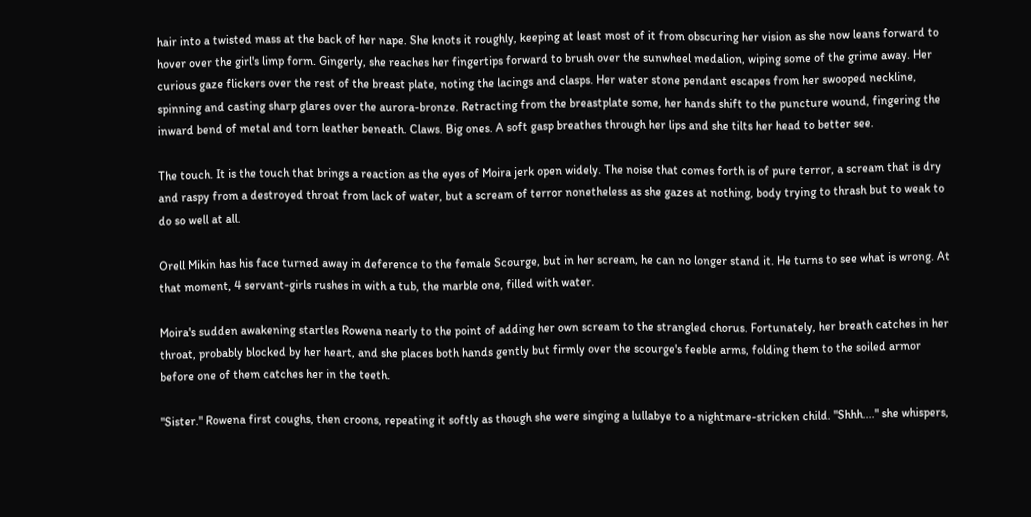hair into a twisted mass at the back of her nape. She knots it roughly, keeping at least most of it from obscuring her vision as she now leans forward to hover over the girl's limp form. Gingerly, she reaches her fingertips forward to brush over the sunwheel medalion, wiping some of the grime away. Her curious gaze flickers over the rest of the breast plate, noting the lacings and clasps. Her water stone pendant escapes from her swooped neckline, spinning and casting sharp glares over the aurora-bronze. Retracting from the breastplate some, her hands shift to the puncture wound, fingering the inward bend of metal and torn leather beneath. Claws. Big ones. A soft gasp breathes through her lips and she tilts her head to better see.

The touch. It is the touch that brings a reaction as the eyes of Moira jerk open widely. The noise that comes forth is of pure terror, a scream that is dry and raspy from a destroyed throat from lack of water, but a scream of terror nonetheless as she gazes at nothing, body trying to thrash but to weak to do so well at all.

Orell Mikin has his face turned away in deference to the female Scourge, but in her scream, he can no longer stand it. He turns to see what is wrong. At that moment, 4 servant-girls rushes in with a tub, the marble one, filled with water.

Moira's sudden awakening startles Rowena nearly to the point of adding her own scream to the strangled chorus. Fortunately, her breath catches in her throat, probably blocked by her heart, and she places both hands gently but firmly over the scourge's feeble arms, folding them to the soiled armor before one of them catches her in the teeth.

"Sister." Rowena first coughs, then croons, repeating it softly as though she were singing a lullabye to a nightmare-stricken child. "Shhh...." she whispers,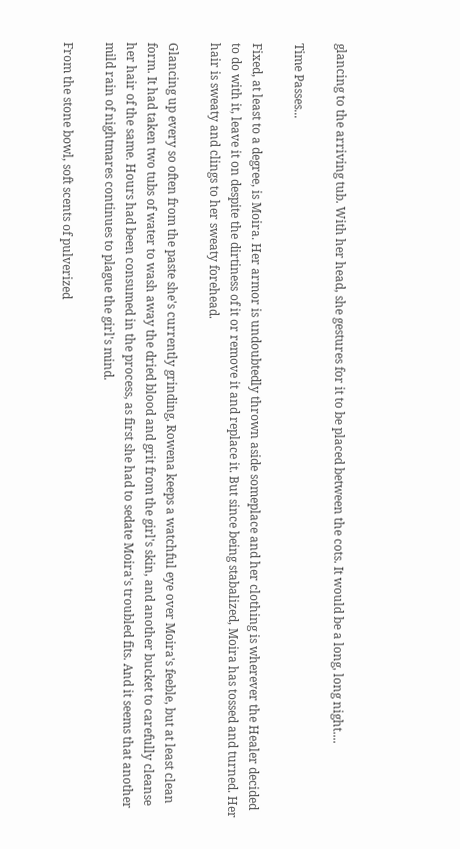glancing to the arriving tub. With her head, she gestures for it to be placed between the cots. It would be a long, long night....

Time Passes...

Fixed, at least to a degree, is Moira. Her armor is undoubtedly thrown aside someplace and her clothing is wherever the Healer decided to do with it, leave it on despite the dirtiness of it or remove it and replace it. But since being stabalized, Moira has tossed and turned. Her hair is sweaty and clings to her sweaty forehead.

Glancing up every so often from the paste she's currently grinding, Rowena keeps a watchful eye over Moira's feeble, but at least clean form. It had taken two tubs of water to wash away the dried blood and grit from the girl's skin, and another bucket to carefully cleanse her hair of the same. Hours had been consumed in the process, as first she had to sedate Moira's troubled fits. And it seems that another mild rain of nightmares continues to plague the girl's mind.

From the stone bowl, soft scents of pulverized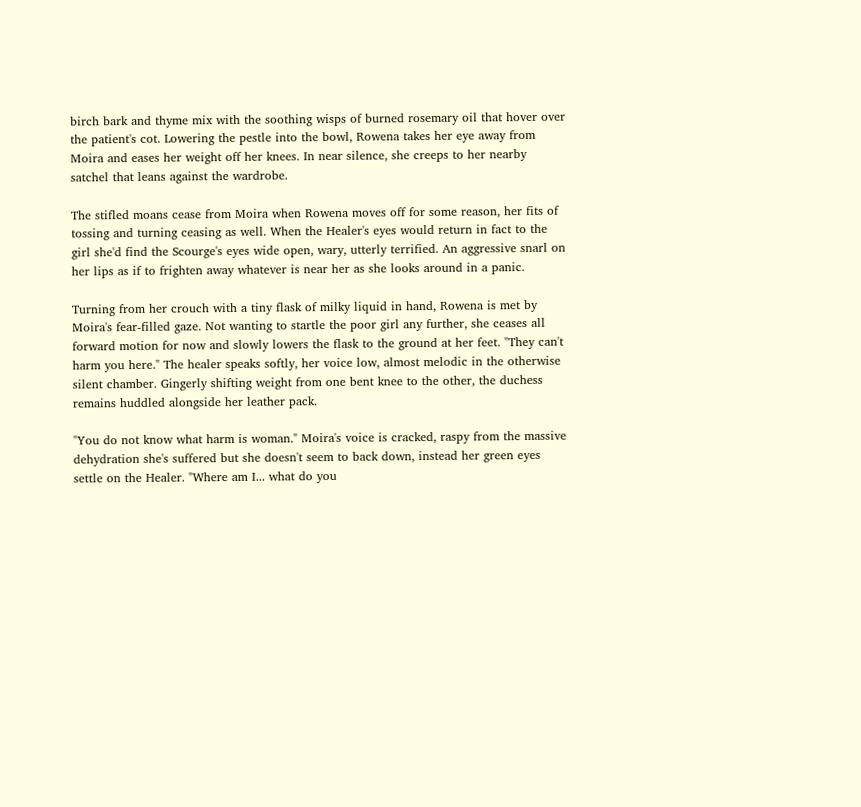birch bark and thyme mix with the soothing wisps of burned rosemary oil that hover over the patient's cot. Lowering the pestle into the bowl, Rowena takes her eye away from Moira and eases her weight off her knees. In near silence, she creeps to her nearby satchel that leans against the wardrobe.

The stifled moans cease from Moira when Rowena moves off for some reason, her fits of tossing and turning ceasing as well. When the Healer's eyes would return in fact to the girl she'd find the Scourge's eyes wide open, wary, utterly terrified. An aggressive snarl on her lips as if to frighten away whatever is near her as she looks around in a panic.

Turning from her crouch with a tiny flask of milky liquid in hand, Rowena is met by Moira's fear-filled gaze. Not wanting to startle the poor girl any further, she ceases all forward motion for now and slowly lowers the flask to the ground at her feet. "They can't harm you here." The healer speaks softly, her voice low, almost melodic in the otherwise silent chamber. Gingerly shifting weight from one bent knee to the other, the duchess remains huddled alongside her leather pack.

"You do not know what harm is woman." Moira's voice is cracked, raspy from the massive dehydration she's suffered but she doesn't seem to back down, instead her green eyes settle on the Healer. "Where am I... what do you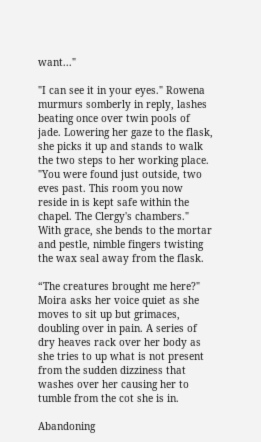want..."

"I can see it in your eyes." Rowena murmurs somberly in reply, lashes beating once over twin pools of jade. Lowering her gaze to the flask, she picks it up and stands to walk the two steps to her working place. "You were found just outside, two eves past. This room you now reside in is kept safe within the chapel. The Clergy's chambers." With grace, she bends to the mortar and pestle, nimble fingers twisting the wax seal away from the flask.

“The creatures brought me here?" Moira asks her voice quiet as she moves to sit up but grimaces, doubling over in pain. A series of dry heaves rack over her body as she tries to up what is not present from the sudden dizziness that washes over her causing her to tumble from the cot she is in.

Abandoning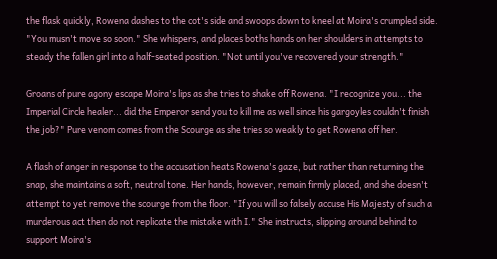the flask quickly, Rowena dashes to the cot's side and swoops down to kneel at Moira's crumpled side. "You musn't move so soon." She whispers, and places boths hands on her shoulders in attempts to steady the fallen girl into a half-seated position. "Not until you've recovered your strength."

Groans of pure agony escape Moira's lips as she tries to shake off Rowena. "I recognize you... the Imperial Circle healer... did the Emperor send you to kill me as well since his gargoyles couldn't finish the job?" Pure venom comes from the Scourge as she tries so weakly to get Rowena off her.

A flash of anger in response to the accusation heats Rowena's gaze, but rather than returning the snap, she maintains a soft, neutral tone. Her hands, however, remain firmly placed, and she doesn't attempt to yet remove the scourge from the floor. "If you will so falsely accuse His Majesty of such a murderous act then do not replicate the mistake with I." She instructs, slipping around behind to support Moira's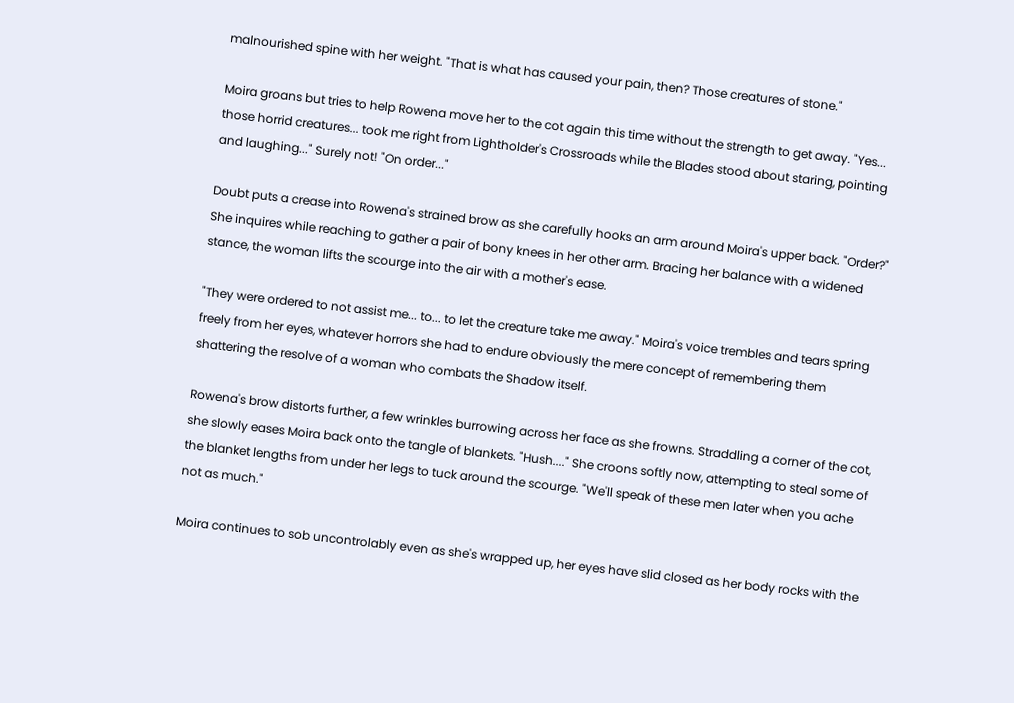malnourished spine with her weight. "That is what has caused your pain, then? Those creatures of stone."

Moira groans but tries to help Rowena move her to the cot again this time without the strength to get away. "Yes... those horrid creatures... took me right from Lightholder's Crossroads while the Blades stood about staring, pointing and laughing..." Surely not! "On order..."

Doubt puts a crease into Rowena's strained brow as she carefully hooks an arm around Moira's upper back. "Order?" She inquires while reaching to gather a pair of bony knees in her other arm. Bracing her balance with a widened stance, the woman lifts the scourge into the air with a mother's ease.

"They were ordered to not assist me... to... to let the creature take me away." Moira's voice trembles and tears spring freely from her eyes, whatever horrors she had to endure obviously the mere concept of remembering them shattering the resolve of a woman who combats the Shadow itself.

Rowena's brow distorts further, a few wrinkles burrowing across her face as she frowns. Straddling a corner of the cot, she slowly eases Moira back onto the tangle of blankets. "Hush...." She croons softly now, attempting to steal some of the blanket lengths from under her legs to tuck around the scourge. "We'll speak of these men later when you ache not as much."

Moira continues to sob uncontrolably even as she's wrapped up, her eyes have slid closed as her body rocks with the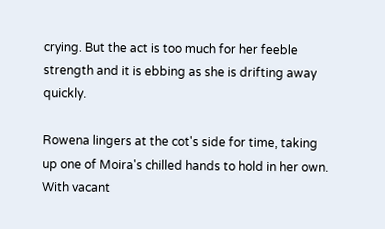crying. But the act is too much for her feeble strength and it is ebbing as she is drifting away quickly.

Rowena lingers at the cot's side for time, taking up one of Moira's chilled hands to hold in her own. With vacant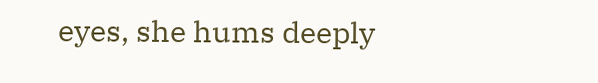eyes, she hums deeply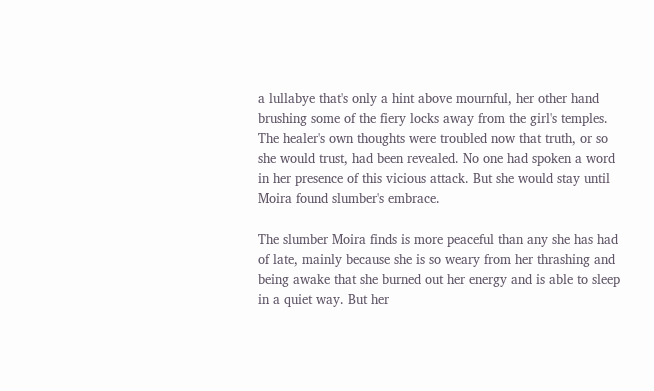a lullabye that's only a hint above mournful, her other hand brushing some of the fiery locks away from the girl's temples. The healer's own thoughts were troubled now that truth, or so she would trust, had been revealed. No one had spoken a word in her presence of this vicious attack. But she would stay until Moira found slumber's embrace.

The slumber Moira finds is more peaceful than any she has had of late, mainly because she is so weary from her thrashing and being awake that she burned out her energy and is able to sleep in a quiet way. But her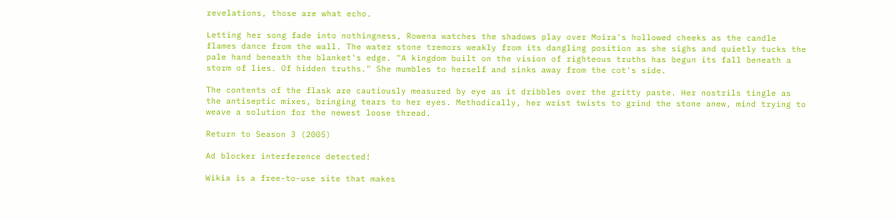revelations, those are what echo.

Letting her song fade into nothingness, Rowena watches the shadows play over Moira's hollowed cheeks as the candle flames dance from the wall. The water stone tremors weakly from its dangling position as she sighs and quietly tucks the pale hand beneath the blanket's edge. "A kingdom built on the vision of righteous truths has begun its fall beneath a storm of lies. Of hidden truths." She mumbles to herself and sinks away from the cot's side.

The contents of the flask are cautiously measured by eye as it dribbles over the gritty paste. Her nostrils tingle as the antiseptic mixes, bringing tears to her eyes. Methodically, her wrist twists to grind the stone anew, mind trying to weave a solution for the newest loose thread.

Return to Season 3 (2005)

Ad blocker interference detected!

Wikia is a free-to-use site that makes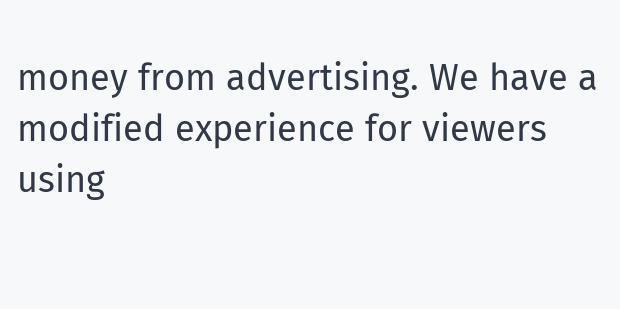money from advertising. We have a modified experience for viewers using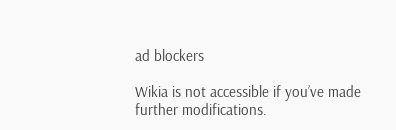ad blockers

Wikia is not accessible if you’ve made further modifications.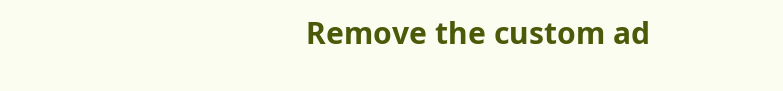Remove the custom ad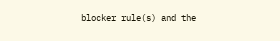blocker rule(s) and the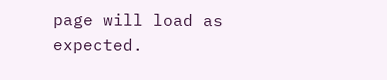page will load as expected.